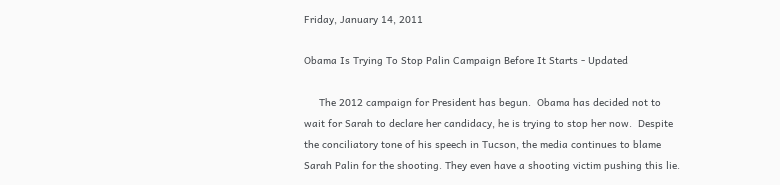Friday, January 14, 2011

Obama Is Trying To Stop Palin Campaign Before It Starts - Updated

     The 2012 campaign for President has begun.  Obama has decided not to wait for Sarah to declare her candidacy, he is trying to stop her now.  Despite the conciliatory tone of his speech in Tucson, the media continues to blame Sarah Palin for the shooting. They even have a shooting victim pushing this lie.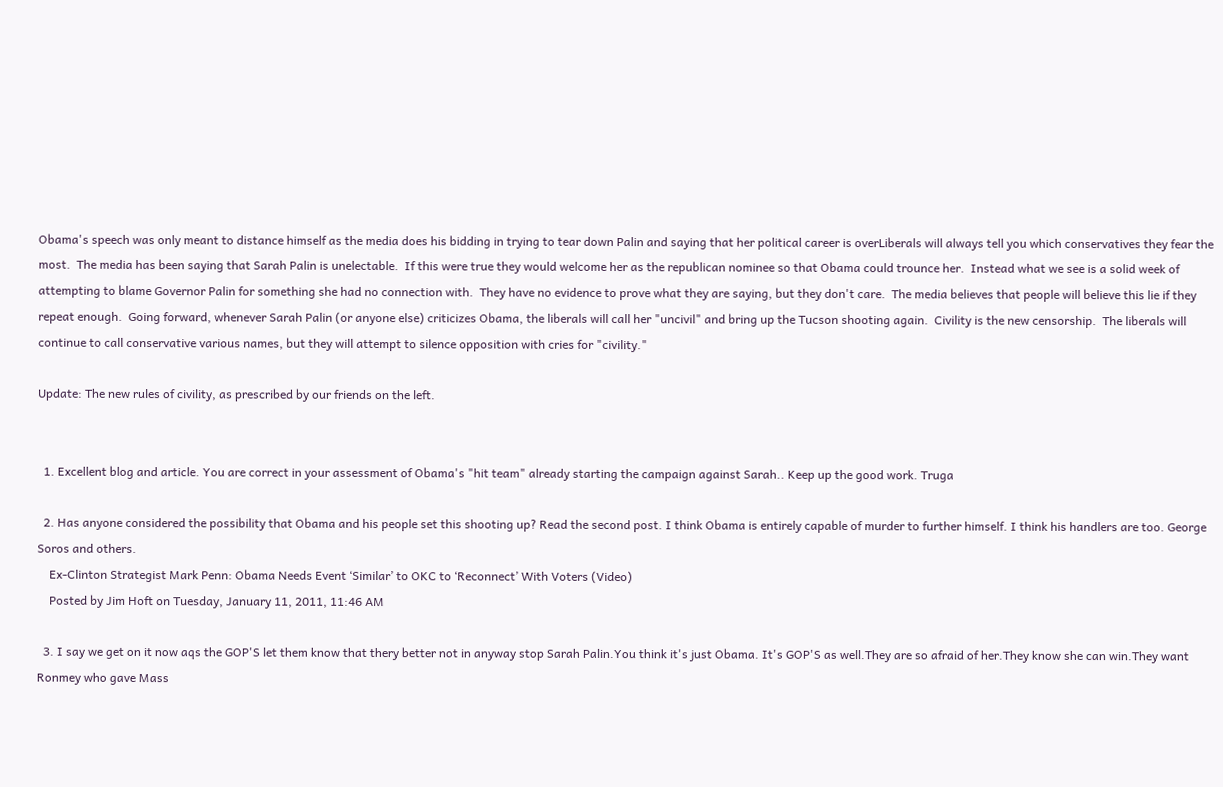Obama's speech was only meant to distance himself as the media does his bidding in trying to tear down Palin and saying that her political career is overLiberals will always tell you which conservatives they fear the most.  The media has been saying that Sarah Palin is unelectable.  If this were true they would welcome her as the republican nominee so that Obama could trounce her.  Instead what we see is a solid week of attempting to blame Governor Palin for something she had no connection with.  They have no evidence to prove what they are saying, but they don't care.  The media believes that people will believe this lie if they repeat enough.  Going forward, whenever Sarah Palin (or anyone else) criticizes Obama, the liberals will call her "uncivil" and bring up the Tucson shooting again.  Civility is the new censorship.  The liberals will continue to call conservative various names, but they will attempt to silence opposition with cries for "civility."

Update: The new rules of civility, as prescribed by our friends on the left.


  1. Excellent blog and article. You are correct in your assessment of Obama's "hit team" already starting the campaign against Sarah.. Keep up the good work. Truga

  2. Has anyone considered the possibility that Obama and his people set this shooting up? Read the second post. I think Obama is entirely capable of murder to further himself. I think his handlers are too. George Soros and others.
    Ex-Clinton Strategist Mark Penn: Obama Needs Event ‘Similar’ to OKC to ‘Reconnect’ With Voters (Video)
    Posted by Jim Hoft on Tuesday, January 11, 2011, 11:46 AM

  3. I say we get on it now aqs the GOP'S let them know that thery better not in anyway stop Sarah Palin.You think it's just Obama. It's GOP'S as well.They are so afraid of her.They know she can win.They want Ronmey who gave Mass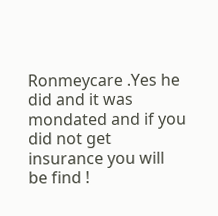Ronmeycare .Yes he did and it was mondated and if you did not get insurance you will be find !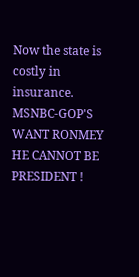Now the state is costly in insurance. MSNBC-GOP'S WANT RONMEY HE CANNOT BE PRESIDENT !